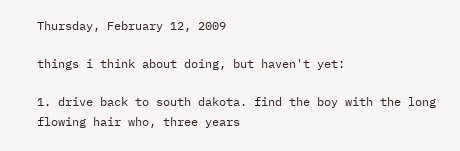Thursday, February 12, 2009

things i think about doing, but haven't yet:

1. drive back to south dakota. find the boy with the long flowing hair who, three years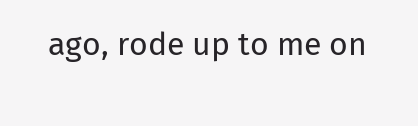ago, rode up to me on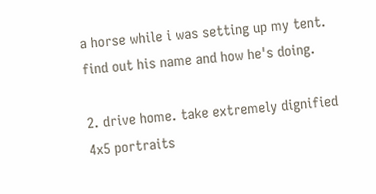a horse while i was setting up my tent. find out his name and how he's doing.

2. drive home. take extremely dignified 4x5 portraits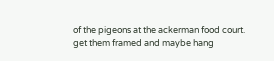of the pigeons at the ackerman food court. get them framed and maybe hang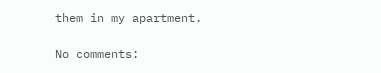them in my apartment.

No comments: